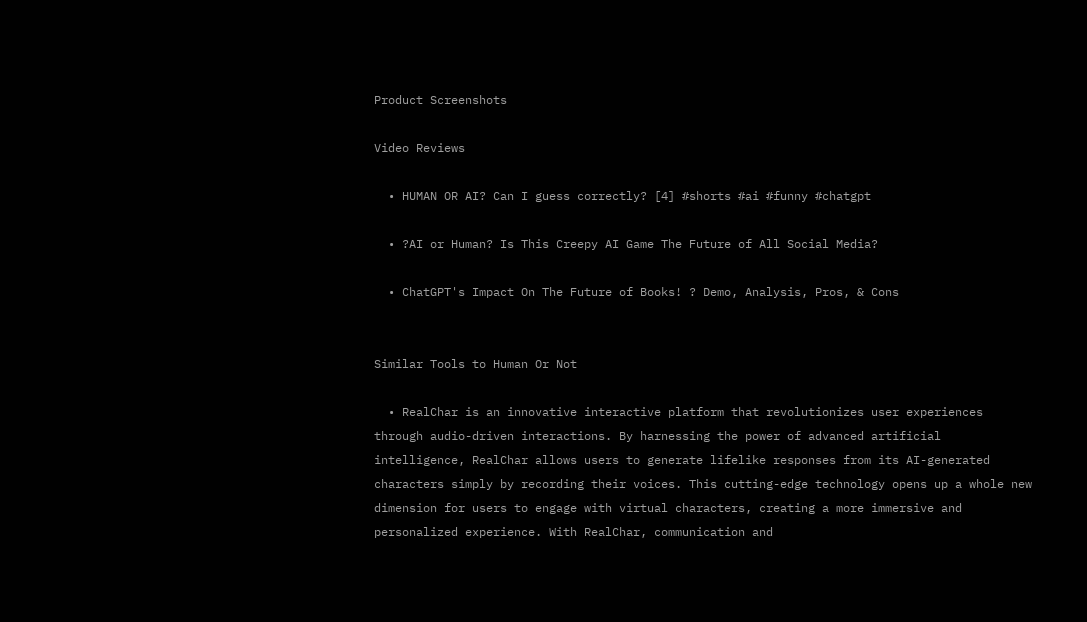Product Screenshots

Video Reviews

  • HUMAN OR AI? Can I guess correctly? [4] #shorts #ai #funny #chatgpt

  • ?AI or Human? Is This Creepy AI Game The Future of All Social Media?

  • ChatGPT's Impact On The Future of Books! ? Demo, Analysis, Pros, & Cons


Similar Tools to Human Or Not

  • RealChar is an innovative interactive platform that revolutionizes user experiences through audio-driven interactions. By harnessing the power of advanced artificial intelligence, RealChar allows users to generate lifelike responses from its AI-generated characters simply by recording their voices. This cutting-edge technology opens up a whole new dimension for users to engage with virtual characters, creating a more immersive and personalized experience. With RealChar, communication and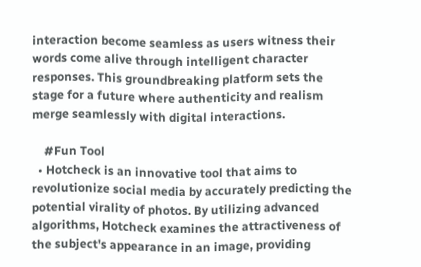interaction become seamless as users witness their words come alive through intelligent character responses. This groundbreaking platform sets the stage for a future where authenticity and realism merge seamlessly with digital interactions.

    #Fun Tool
  • Hotcheck is an innovative tool that aims to revolutionize social media by accurately predicting the potential virality of photos. By utilizing advanced algorithms, Hotcheck examines the attractiveness of the subject's appearance in an image, providing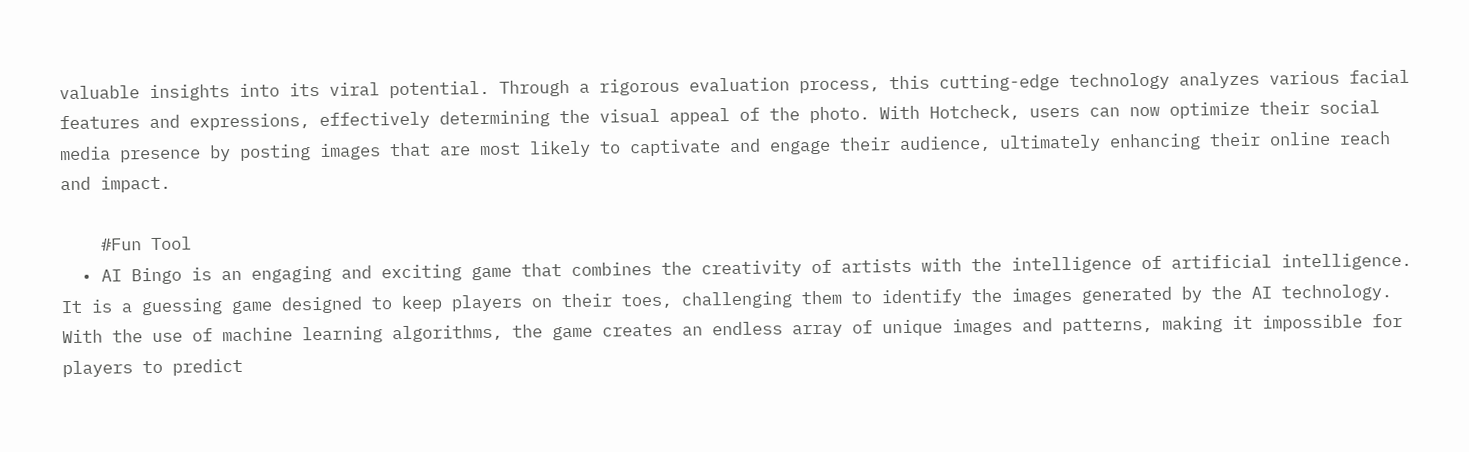valuable insights into its viral potential. Through a rigorous evaluation process, this cutting-edge technology analyzes various facial features and expressions, effectively determining the visual appeal of the photo. With Hotcheck, users can now optimize their social media presence by posting images that are most likely to captivate and engage their audience, ultimately enhancing their online reach and impact.

    #Fun Tool
  • AI Bingo is an engaging and exciting game that combines the creativity of artists with the intelligence of artificial intelligence. It is a guessing game designed to keep players on their toes, challenging them to identify the images generated by the AI technology. With the use of machine learning algorithms, the game creates an endless array of unique images and patterns, making it impossible for players to predict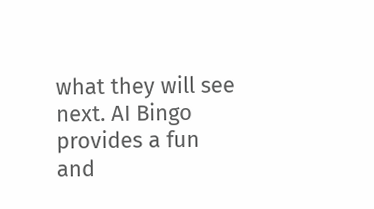what they will see next. AI Bingo provides a fun and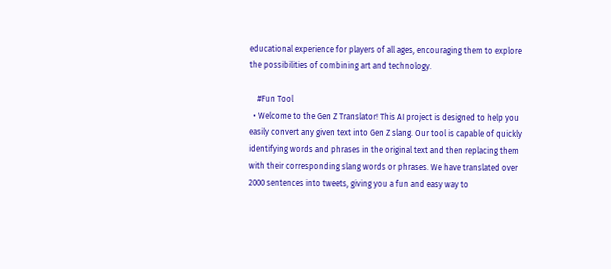educational experience for players of all ages, encouraging them to explore the possibilities of combining art and technology.

    #Fun Tool
  • Welcome to the Gen Z Translator! This AI project is designed to help you easily convert any given text into Gen Z slang. Our tool is capable of quickly identifying words and phrases in the original text and then replacing them with their corresponding slang words or phrases. We have translated over 2000 sentences into tweets, giving you a fun and easy way to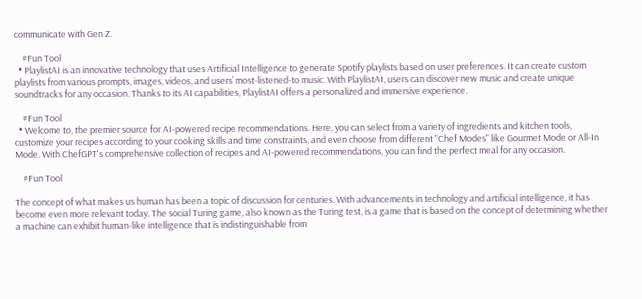communicate with Gen Z.

    #Fun Tool
  • PlaylistAI is an innovative technology that uses Artificial Intelligence to generate Spotify playlists based on user preferences. It can create custom playlists from various prompts, images, videos, and users’ most-listened-to music. With PlaylistAI, users can discover new music and create unique soundtracks for any occasion. Thanks to its AI capabilities, PlaylistAI offers a personalized and immersive experience.

    #Fun Tool
  • Welcome to, the premier source for AI-powered recipe recommendations. Here, you can select from a variety of ingredients and kitchen tools, customize your recipes according to your cooking skills and time constraints, and even choose from different "Chef Modes" like Gourmet Mode or All-In Mode. With ChefGPT's comprehensive collection of recipes and AI-powered recommendations, you can find the perfect meal for any occasion.

    #Fun Tool

The concept of what makes us human has been a topic of discussion for centuries. With advancements in technology and artificial intelligence, it has become even more relevant today. The social Turing game, also known as the Turing test, is a game that is based on the concept of determining whether a machine can exhibit human-like intelligence that is indistinguishable from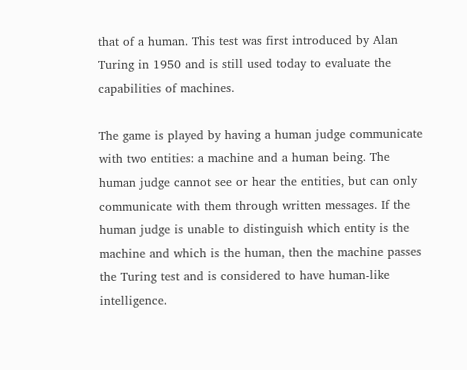that of a human. This test was first introduced by Alan Turing in 1950 and is still used today to evaluate the capabilities of machines.

The game is played by having a human judge communicate with two entities: a machine and a human being. The human judge cannot see or hear the entities, but can only communicate with them through written messages. If the human judge is unable to distinguish which entity is the machine and which is the human, then the machine passes the Turing test and is considered to have human-like intelligence.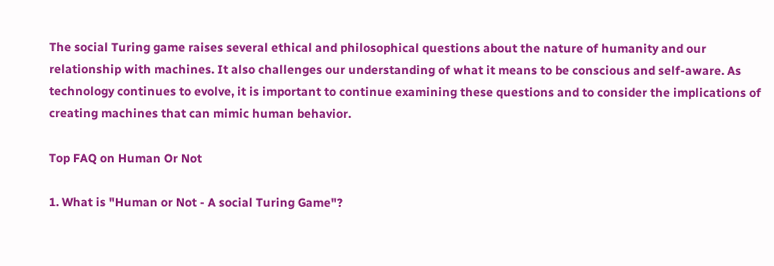The social Turing game raises several ethical and philosophical questions about the nature of humanity and our relationship with machines. It also challenges our understanding of what it means to be conscious and self-aware. As technology continues to evolve, it is important to continue examining these questions and to consider the implications of creating machines that can mimic human behavior.

Top FAQ on Human Or Not

1. What is "Human or Not - A social Turing Game"?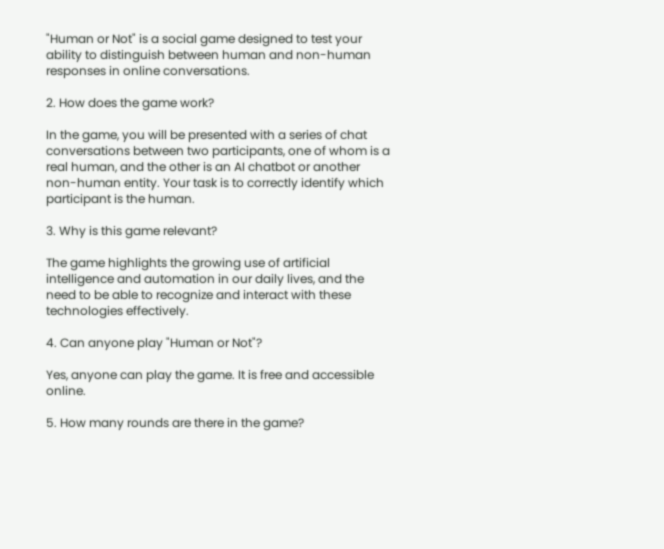"Human or Not" is a social game designed to test your ability to distinguish between human and non-human responses in online conversations.

2. How does the game work?

In the game, you will be presented with a series of chat conversations between two participants, one of whom is a real human, and the other is an AI chatbot or another non-human entity. Your task is to correctly identify which participant is the human.

3. Why is this game relevant?

The game highlights the growing use of artificial intelligence and automation in our daily lives, and the need to be able to recognize and interact with these technologies effectively.

4. Can anyone play "Human or Not"?

Yes, anyone can play the game. It is free and accessible online.

5. How many rounds are there in the game?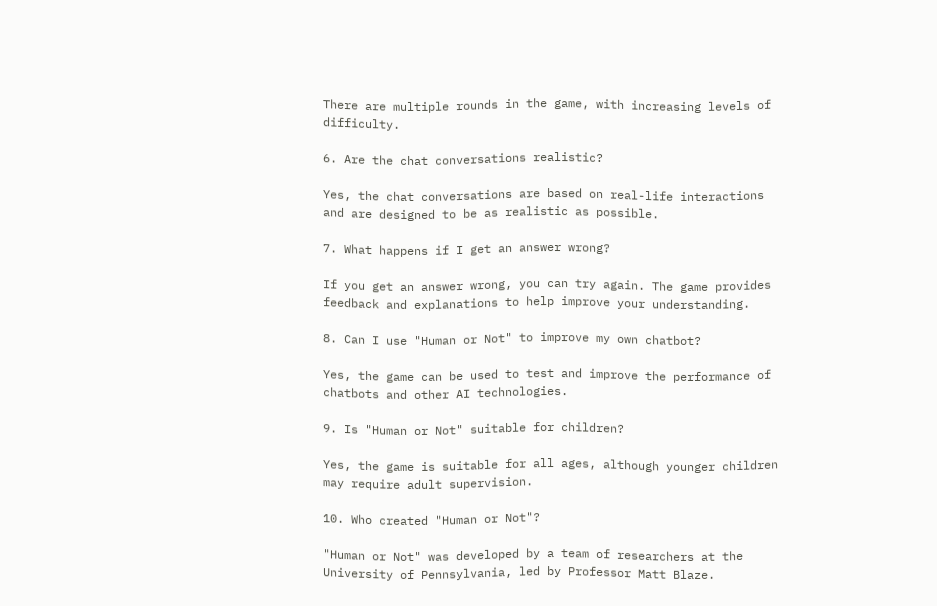There are multiple rounds in the game, with increasing levels of difficulty.

6. Are the chat conversations realistic?

Yes, the chat conversations are based on real-life interactions and are designed to be as realistic as possible.

7. What happens if I get an answer wrong?

If you get an answer wrong, you can try again. The game provides feedback and explanations to help improve your understanding.

8. Can I use "Human or Not" to improve my own chatbot?

Yes, the game can be used to test and improve the performance of chatbots and other AI technologies.

9. Is "Human or Not" suitable for children?

Yes, the game is suitable for all ages, although younger children may require adult supervision.

10. Who created "Human or Not"?

"Human or Not" was developed by a team of researchers at the University of Pennsylvania, led by Professor Matt Blaze.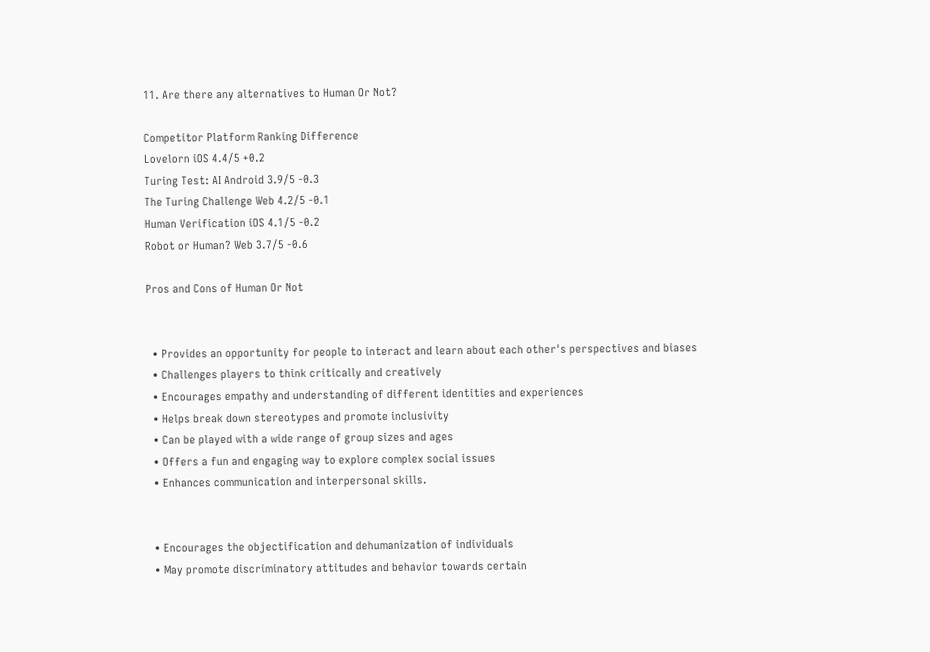11. Are there any alternatives to Human Or Not?

Competitor Platform Ranking Difference
Lovelorn iOS 4.4/5 +0.2
Turing Test: AI Android 3.9/5 -0.3
The Turing Challenge Web 4.2/5 -0.1
Human Verification iOS 4.1/5 -0.2
Robot or Human? Web 3.7/5 -0.6

Pros and Cons of Human Or Not


  • Provides an opportunity for people to interact and learn about each other's perspectives and biases
  • Challenges players to think critically and creatively
  • Encourages empathy and understanding of different identities and experiences
  • Helps break down stereotypes and promote inclusivity
  • Can be played with a wide range of group sizes and ages
  • Offers a fun and engaging way to explore complex social issues
  • Enhances communication and interpersonal skills.


  • Encourages the objectification and dehumanization of individuals
  • May promote discriminatory attitudes and behavior towards certain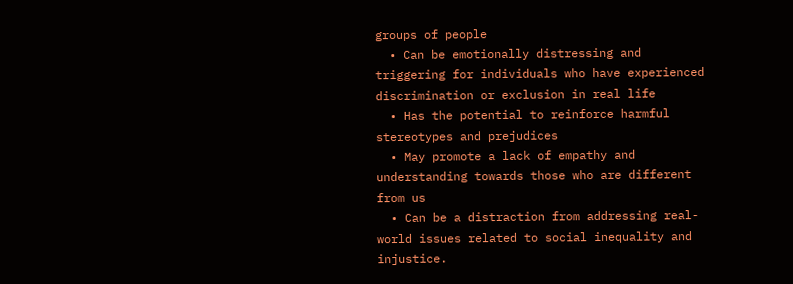groups of people
  • Can be emotionally distressing and triggering for individuals who have experienced discrimination or exclusion in real life
  • Has the potential to reinforce harmful stereotypes and prejudices
  • May promote a lack of empathy and understanding towards those who are different from us
  • Can be a distraction from addressing real-world issues related to social inequality and injustice.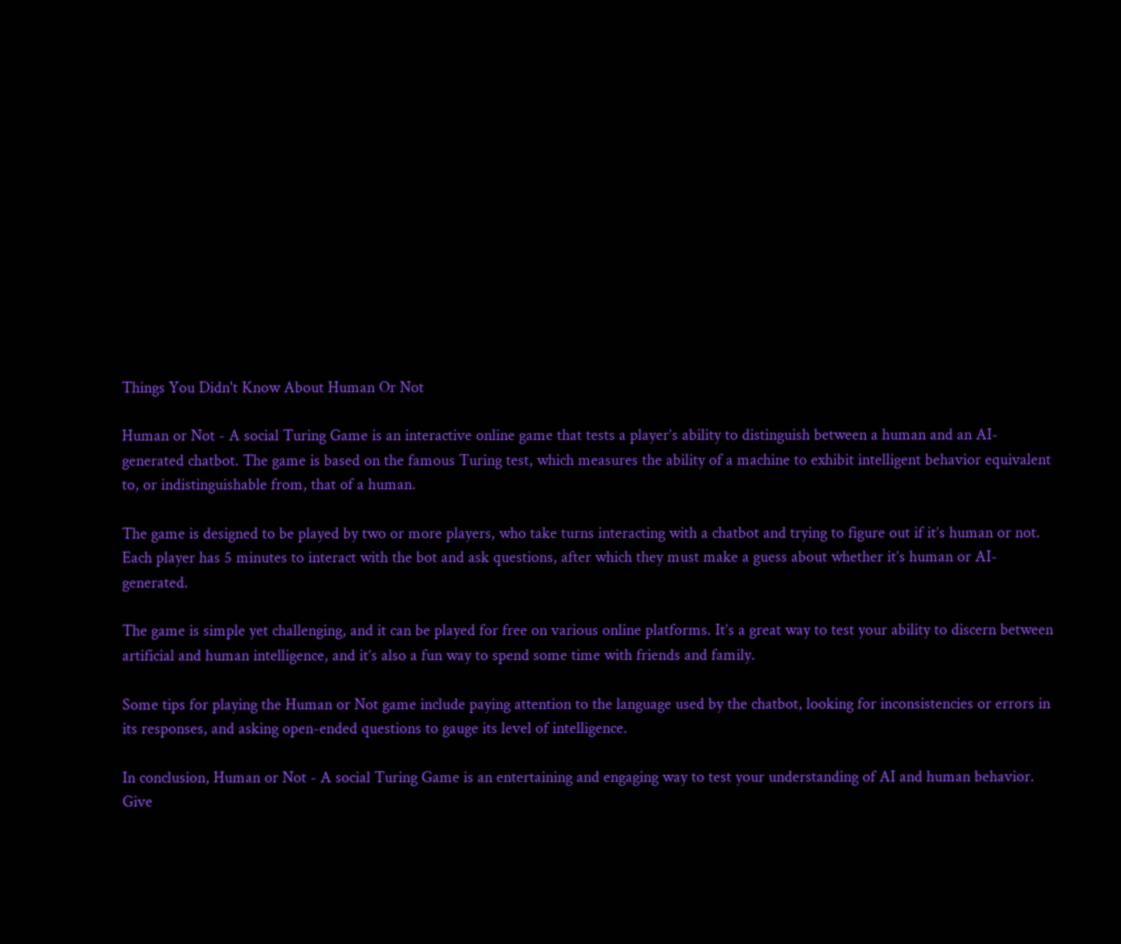Things You Didn't Know About Human Or Not

Human or Not - A social Turing Game is an interactive online game that tests a player’s ability to distinguish between a human and an AI-generated chatbot. The game is based on the famous Turing test, which measures the ability of a machine to exhibit intelligent behavior equivalent to, or indistinguishable from, that of a human.

The game is designed to be played by two or more players, who take turns interacting with a chatbot and trying to figure out if it’s human or not. Each player has 5 minutes to interact with the bot and ask questions, after which they must make a guess about whether it’s human or AI-generated.

The game is simple yet challenging, and it can be played for free on various online platforms. It’s a great way to test your ability to discern between artificial and human intelligence, and it’s also a fun way to spend some time with friends and family.

Some tips for playing the Human or Not game include paying attention to the language used by the chatbot, looking for inconsistencies or errors in its responses, and asking open-ended questions to gauge its level of intelligence.

In conclusion, Human or Not - A social Turing Game is an entertaining and engaging way to test your understanding of AI and human behavior. Give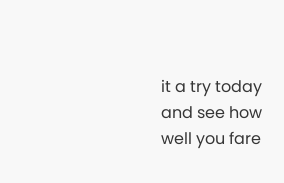it a try today and see how well you fare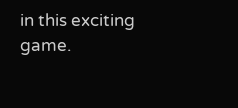in this exciting game.